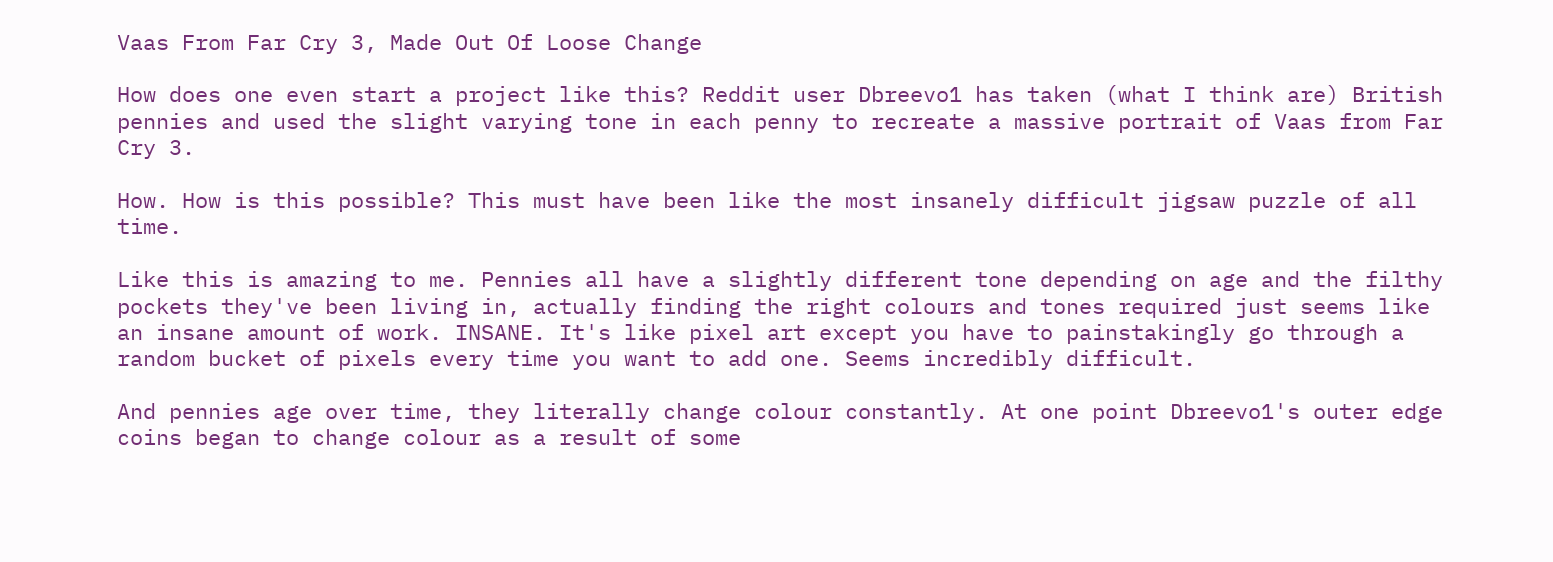Vaas From Far Cry 3, Made Out Of Loose Change

How does one even start a project like this? Reddit user Dbreevo1 has taken (what I think are) British pennies and used the slight varying tone in each penny to recreate a massive portrait of Vaas from Far Cry 3.

How. How is this possible? This must have been like the most insanely difficult jigsaw puzzle of all time.

Like this is amazing to me. Pennies all have a slightly different tone depending on age and the filthy pockets they've been living in, actually finding the right colours and tones required just seems like an insane amount of work. INSANE. It's like pixel art except you have to painstakingly go through a random bucket of pixels every time you want to add one. Seems incredibly difficult.

And pennies age over time, they literally change colour constantly. At one point Dbreevo1's outer edge coins began to change colour as a result of some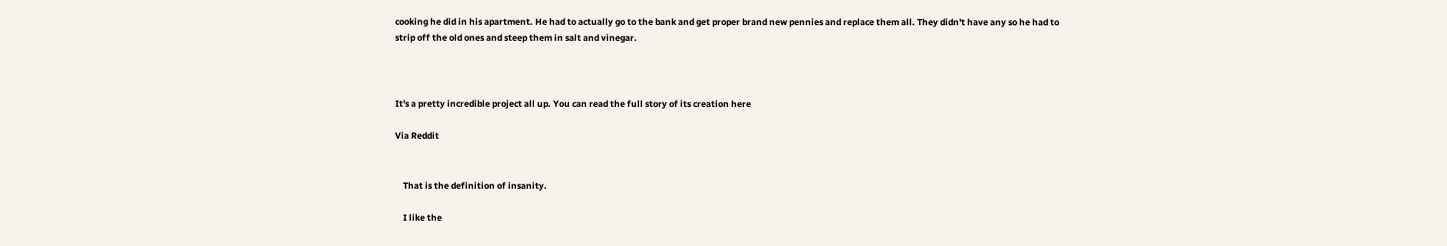cooking he did in his apartment. He had to actually go to the bank and get proper brand new pennies and replace them all. They didn't have any so he had to strip off the old ones and steep them in salt and vinegar.



It's a pretty incredible project all up. You can read the full story of its creation here

Via Reddit


    That is the definition of insanity.

    I like the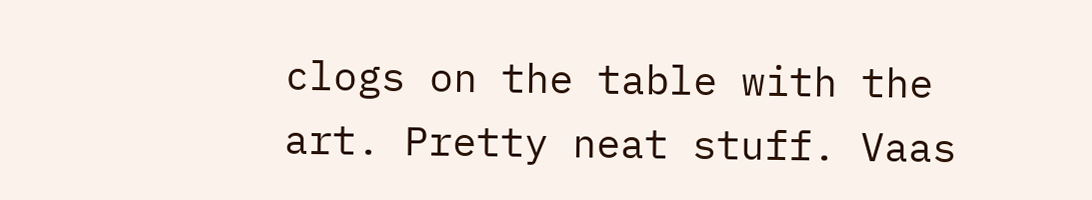clogs on the table with the art. Pretty neat stuff. Vaas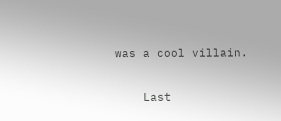was a cool villain.

    Last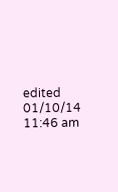edited 01/10/14 11:46 am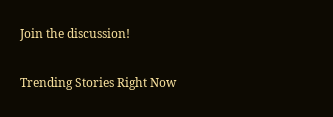Join the discussion!

Trending Stories Right Now